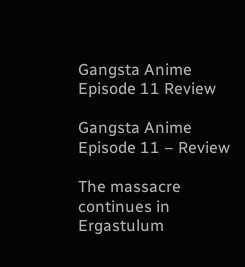Gangsta Anime Episode 11 Review

Gangsta Anime Episode 11 – Review

The massacre continues in Ergastulum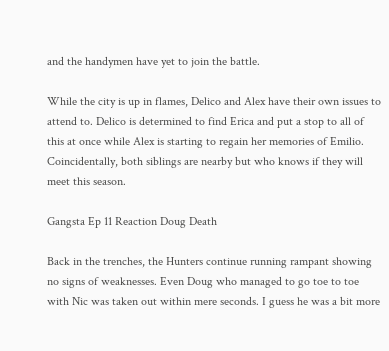and the handymen have yet to join the battle.

While the city is up in flames, Delico and Alex have their own issues to attend to. Delico is determined to find Erica and put a stop to all of this at once while Alex is starting to regain her memories of Emilio. Coincidentally, both siblings are nearby but who knows if they will meet this season.

Gangsta Ep 11 Reaction Doug Death

Back in the trenches, the Hunters continue running rampant showing no signs of weaknesses. Even Doug who managed to go toe to toe with Nic was taken out within mere seconds. I guess he was a bit more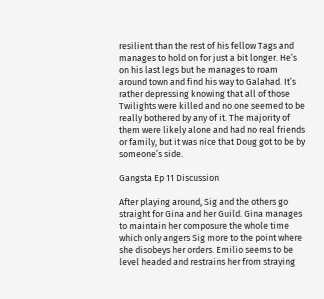resilient than the rest of his fellow Tags and manages to hold on for just a bit longer. He’s on his last legs but he manages to roam around town and find his way to Galahad. It’s rather depressing knowing that all of those Twilights were killed and no one seemed to be really bothered by any of it. The majority of them were likely alone and had no real friends or family, but it was nice that Doug got to be by someone’s side.

Gangsta Ep 11 Discussion

After playing around, Sig and the others go straight for Gina and her Guild. Gina manages to maintain her composure the whole time which only angers Sig more to the point where she disobeys her orders. Emilio seems to be level headed and restrains her from straying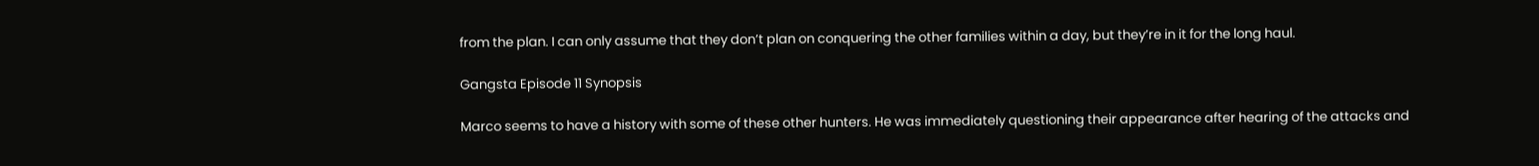from the plan. I can only assume that they don’t plan on conquering the other families within a day, but they’re in it for the long haul.

Gangsta Episode 11 Synopsis

Marco seems to have a history with some of these other hunters. He was immediately questioning their appearance after hearing of the attacks and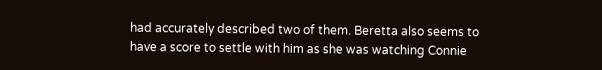had accurately described two of them. Beretta also seems to have a score to settle with him as she was watching Connie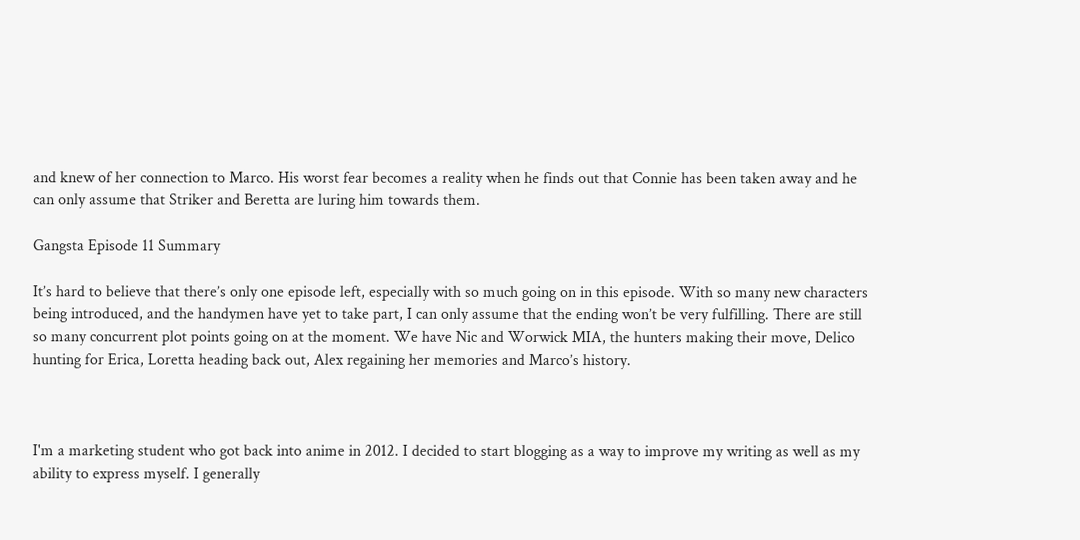and knew of her connection to Marco. His worst fear becomes a reality when he finds out that Connie has been taken away and he can only assume that Striker and Beretta are luring him towards them.

Gangsta Episode 11 Summary

It’s hard to believe that there’s only one episode left, especially with so much going on in this episode. With so many new characters being introduced, and the handymen have yet to take part, I can only assume that the ending won’t be very fulfilling. There are still so many concurrent plot points going on at the moment. We have Nic and Worwick MIA, the hunters making their move, Delico hunting for Erica, Loretta heading back out, Alex regaining her memories and Marco’s history.



I'm a marketing student who got back into anime in 2012. I decided to start blogging as a way to improve my writing as well as my ability to express myself. I generally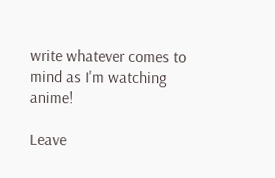write whatever comes to mind as I'm watching anime!

Leave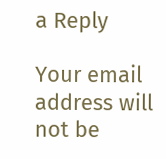a Reply

Your email address will not be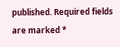published. Required fields are marked *